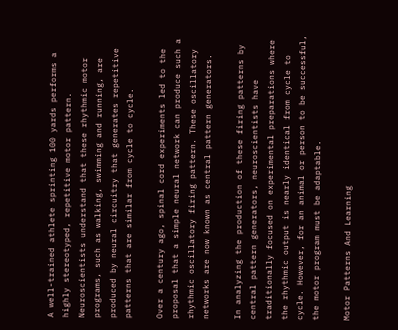A well-trained athlete sprinting 100 yards performs a highly stereotyped, repetitive motor pattern. Neuroscientists understand that these rhythmic motor programs, such as walking, swimming and running, are produced by neural circuitry that generates repetitive patterns that are similar from cycle to cycle.

Over a century ago, spinal cord experiments led to the proposal that a simple neural network can produce such a rhythmic oscillatory firing pattern. These oscillatory networks are now known as central pattern generators.

In analyzing the production of these firing patterns by central pattern generators, neuroscientists have traditionally focused on experimental preparations where the rhythmic output is nearly identical from cycle to cycle. However, for an animal or person to be successful, the motor program must be adaptable.

Motor Patterns And Learning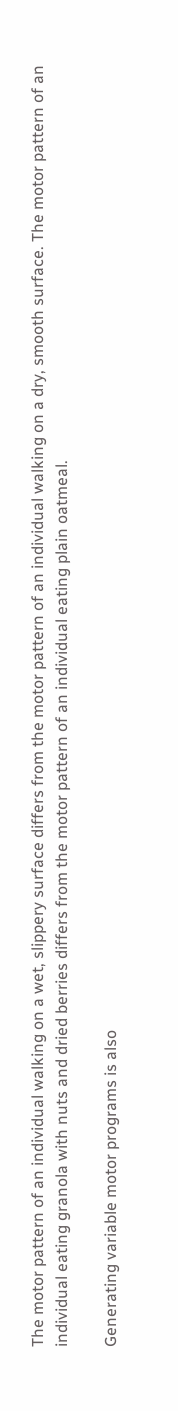The motor pattern of an individual walking on a wet, slippery surface differs from the motor pattern of an individual walking on a dry, smooth surface. The motor pattern of an individual eating granola with nuts and dried berries differs from the motor pattern of an individual eating plain oatmeal.

Generating variable motor programs is also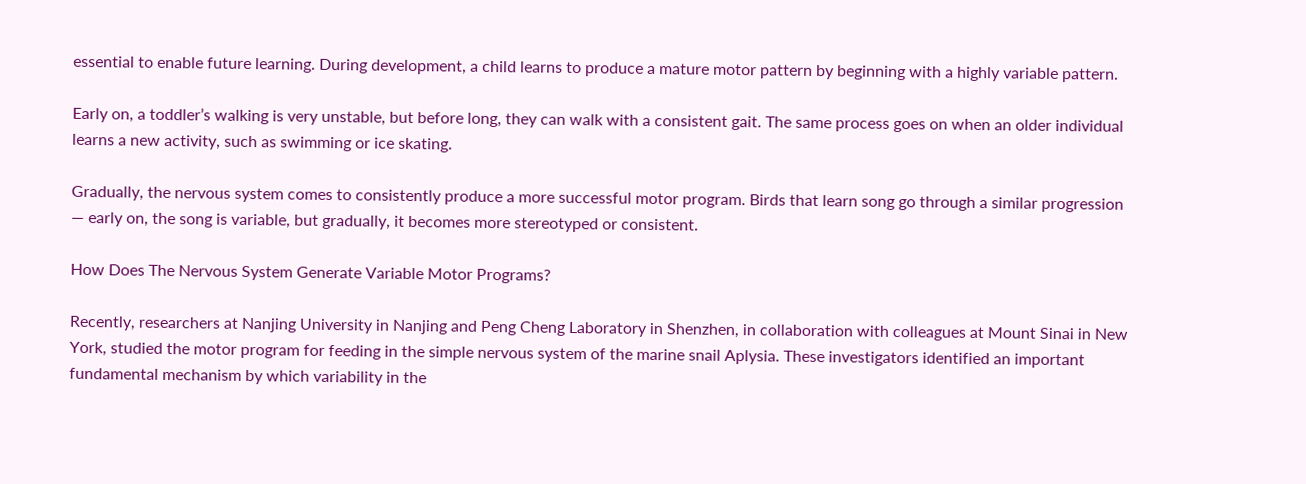essential to enable future learning. During development, a child learns to produce a mature motor pattern by beginning with a highly variable pattern.

Early on, a toddler’s walking is very unstable, but before long, they can walk with a consistent gait. The same process goes on when an older individual learns a new activity, such as swimming or ice skating.

Gradually, the nervous system comes to consistently produce a more successful motor program. Birds that learn song go through a similar progression — early on, the song is variable, but gradually, it becomes more stereotyped or consistent.

How Does The Nervous System Generate Variable Motor Programs?

Recently, researchers at Nanjing University in Nanjing and Peng Cheng Laboratory in Shenzhen, in collaboration with colleagues at Mount Sinai in New York, studied the motor program for feeding in the simple nervous system of the marine snail Aplysia. These investigators identified an important fundamental mechanism by which variability in the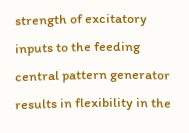strength of excitatory inputs to the feeding central pattern generator results in flexibility in the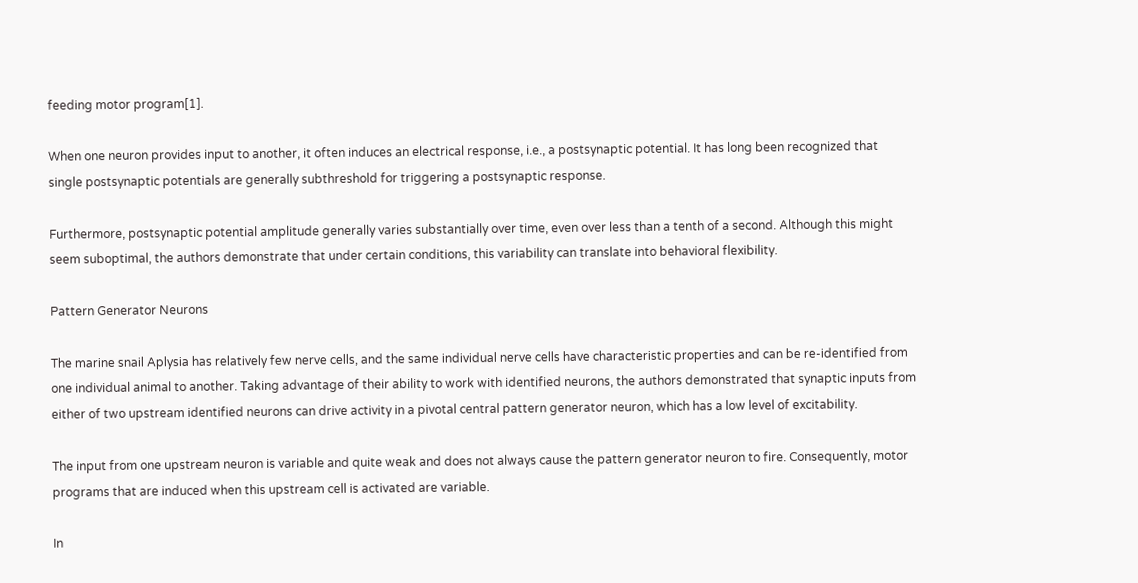feeding motor program[1].

When one neuron provides input to another, it often induces an electrical response, i.e., a postsynaptic potential. It has long been recognized that single postsynaptic potentials are generally subthreshold for triggering a postsynaptic response.

Furthermore, postsynaptic potential amplitude generally varies substantially over time, even over less than a tenth of a second. Although this might seem suboptimal, the authors demonstrate that under certain conditions, this variability can translate into behavioral flexibility.

Pattern Generator Neurons

The marine snail Aplysia has relatively few nerve cells, and the same individual nerve cells have characteristic properties and can be re-identified from one individual animal to another. Taking advantage of their ability to work with identified neurons, the authors demonstrated that synaptic inputs from either of two upstream identified neurons can drive activity in a pivotal central pattern generator neuron, which has a low level of excitability.

The input from one upstream neuron is variable and quite weak and does not always cause the pattern generator neuron to fire. Consequently, motor programs that are induced when this upstream cell is activated are variable.

In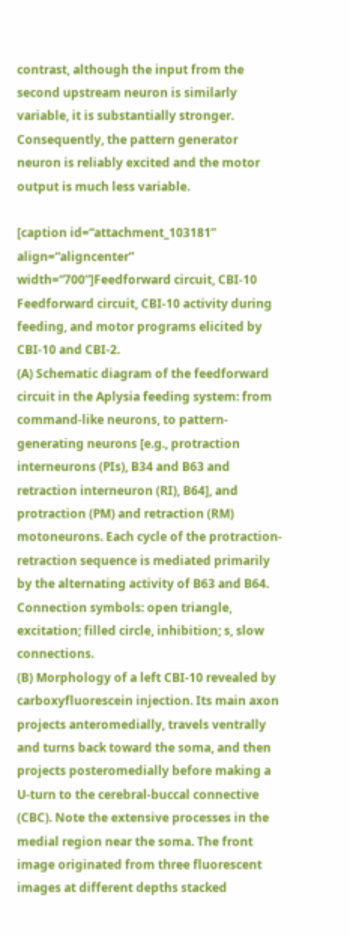contrast, although the input from the second upstream neuron is similarly variable, it is substantially stronger. Consequently, the pattern generator neuron is reliably excited and the motor output is much less variable.

[caption id=“attachment_103181” align=“aligncenter” width=“700”]Feedforward circuit, CBI-10 Feedforward circuit, CBI-10 activity during feeding, and motor programs elicited by CBI-10 and CBI-2.
(A) Schematic diagram of the feedforward circuit in the Aplysia feeding system: from command-like neurons, to pattern-generating neurons [e.g., protraction interneurons (PIs), B34 and B63 and retraction interneuron (RI), B64], and protraction (PM) and retraction (RM) motoneurons. Each cycle of the protraction-retraction sequence is mediated primarily by the alternating activity of B63 and B64. Connection symbols: open triangle, excitation; filled circle, inhibition; s, slow connections.
(B) Morphology of a left CBI-10 revealed by carboxyfluorescein injection. Its main axon projects anteromedially, travels ventrally and turns back toward the soma, and then projects posteromedially before making a U-turn to the cerebral-buccal connective (CBC). Note the extensive processes in the medial region near the soma. The front image originated from three fluorescent images at different depths stacked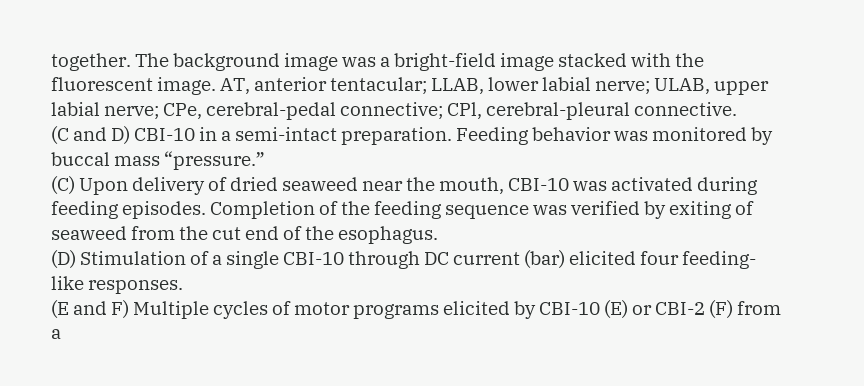together. The background image was a bright-field image stacked with the fluorescent image. AT, anterior tentacular; LLAB, lower labial nerve; ULAB, upper labial nerve; CPe, cerebral-pedal connective; CPl, cerebral-pleural connective.
(C and D) CBI-10 in a semi-intact preparation. Feeding behavior was monitored by buccal mass “pressure.”
(C) Upon delivery of dried seaweed near the mouth, CBI-10 was activated during feeding episodes. Completion of the feeding sequence was verified by exiting of seaweed from the cut end of the esophagus.
(D) Stimulation of a single CBI-10 through DC current (bar) elicited four feeding-like responses.
(E and F) Multiple cycles of motor programs elicited by CBI-10 (E) or CBI-2 (F) from a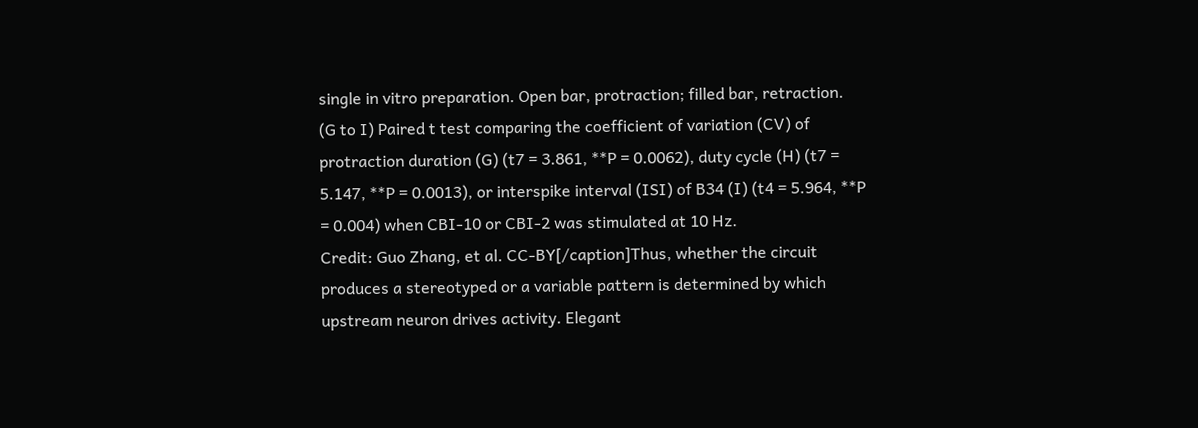single in vitro preparation. Open bar, protraction; filled bar, retraction.
(G to I) Paired t test comparing the coefficient of variation (CV) of protraction duration (G) (t7 = 3.861, **P = 0.0062), duty cycle (H) (t7 = 5.147, **P = 0.0013), or interspike interval (ISI) of B34 (I) (t4 = 5.964, **P = 0.004) when CBI-10 or CBI-2 was stimulated at 10 Hz.
Credit: Guo Zhang, et al. CC-BY[/caption]Thus, whether the circuit produces a stereotyped or a variable pattern is determined by which upstream neuron drives activity. Elegant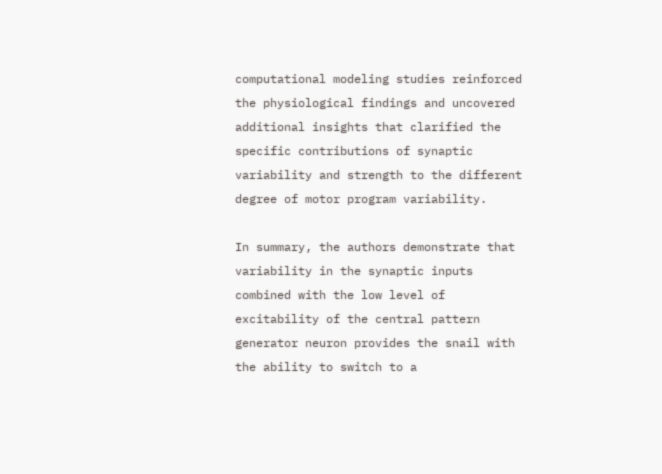computational modeling studies reinforced the physiological findings and uncovered additional insights that clarified the specific contributions of synaptic variability and strength to the different degree of motor program variability.

In summary, the authors demonstrate that variability in the synaptic inputs combined with the low level of excitability of the central pattern generator neuron provides the snail with the ability to switch to a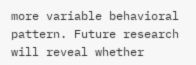more variable behavioral pattern. Future research will reveal whether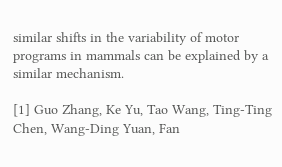similar shifts in the variability of motor programs in mammals can be explained by a similar mechanism.

[1] Guo Zhang, Ke Yu, Tao Wang, Ting-Ting Chen, Wang-Ding Yuan, Fan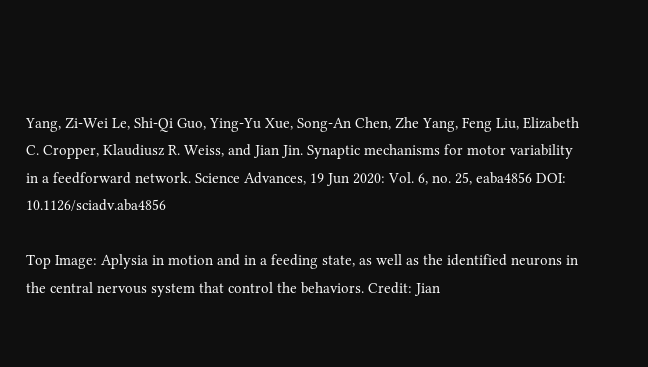Yang, Zi-Wei Le, Shi-Qi Guo, Ying-Yu Xue, Song-An Chen, Zhe Yang, Feng Liu, Elizabeth C. Cropper, Klaudiusz R. Weiss, and Jian Jin. Synaptic mechanisms for motor variability in a feedforward network. Science Advances, 19 Jun 2020: Vol. 6, no. 25, eaba4856 DOI: 10.1126/sciadv.aba4856

Top Image: Aplysia in motion and in a feeding state, as well as the identified neurons in the central nervous system that control the behaviors. Credit: Jian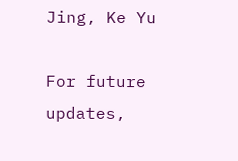Jing, Ke Yu

For future updates,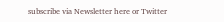subscribe via Newsletter here or Twitter